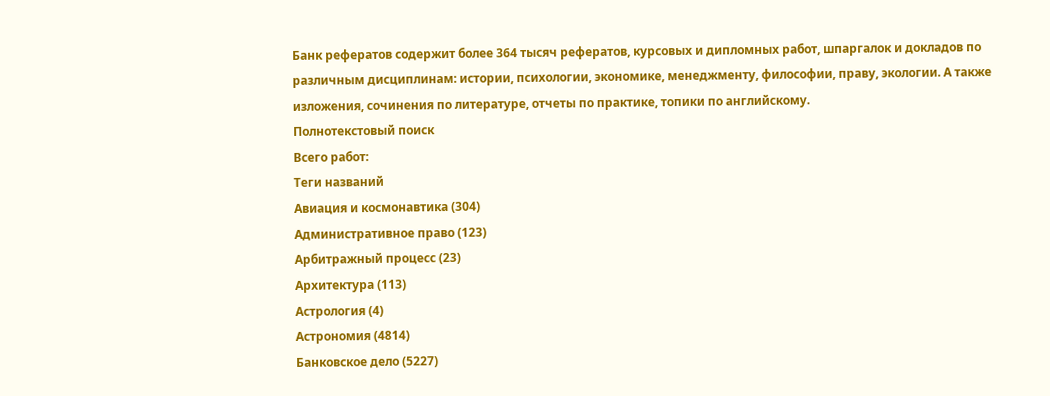Банк рефератов содержит более 364 тысяч рефератов, курсовых и дипломных работ, шпаргалок и докладов по различным дисциплинам: истории, психологии, экономике, менеджменту, философии, праву, экологии. А также изложения, сочинения по литературе, отчеты по практике, топики по английскому.
Полнотекстовый поиск
Всего работ:
Теги названий
Авиация и космонавтика (304)
Административное право (123)
Арбитражный процесс (23)
Архитектура (113)
Астрология (4)
Астрономия (4814)
Банковское дело (5227)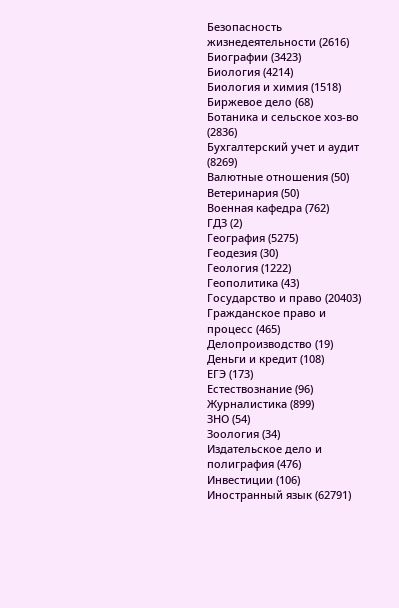Безопасность жизнедеятельности (2616)
Биографии (3423)
Биология (4214)
Биология и химия (1518)
Биржевое дело (68)
Ботаника и сельское хоз-во (2836)
Бухгалтерский учет и аудит (8269)
Валютные отношения (50)
Ветеринария (50)
Военная кафедра (762)
ГДЗ (2)
География (5275)
Геодезия (30)
Геология (1222)
Геополитика (43)
Государство и право (20403)
Гражданское право и процесс (465)
Делопроизводство (19)
Деньги и кредит (108)
ЕГЭ (173)
Естествознание (96)
Журналистика (899)
ЗНО (54)
Зоология (34)
Издательское дело и полиграфия (476)
Инвестиции (106)
Иностранный язык (62791)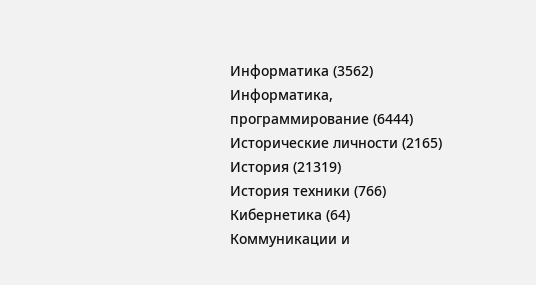Информатика (3562)
Информатика, программирование (6444)
Исторические личности (2165)
История (21319)
История техники (766)
Кибернетика (64)
Коммуникации и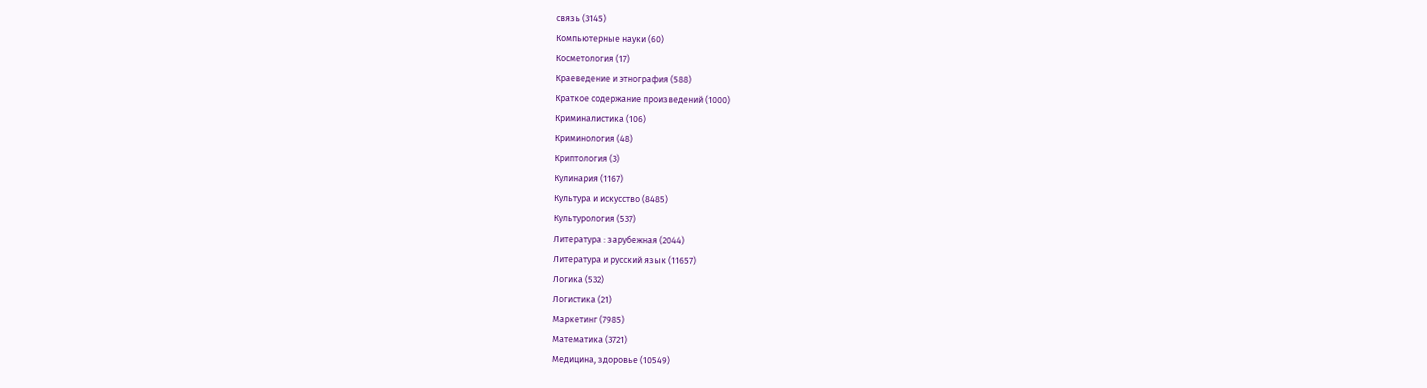связь (3145)
Компьютерные науки (60)
Косметология (17)
Краеведение и этнография (588)
Краткое содержание произведений (1000)
Криминалистика (106)
Криминология (48)
Криптология (3)
Кулинария (1167)
Культура и искусство (8485)
Культурология (537)
Литература : зарубежная (2044)
Литература и русский язык (11657)
Логика (532)
Логистика (21)
Маркетинг (7985)
Математика (3721)
Медицина, здоровье (10549)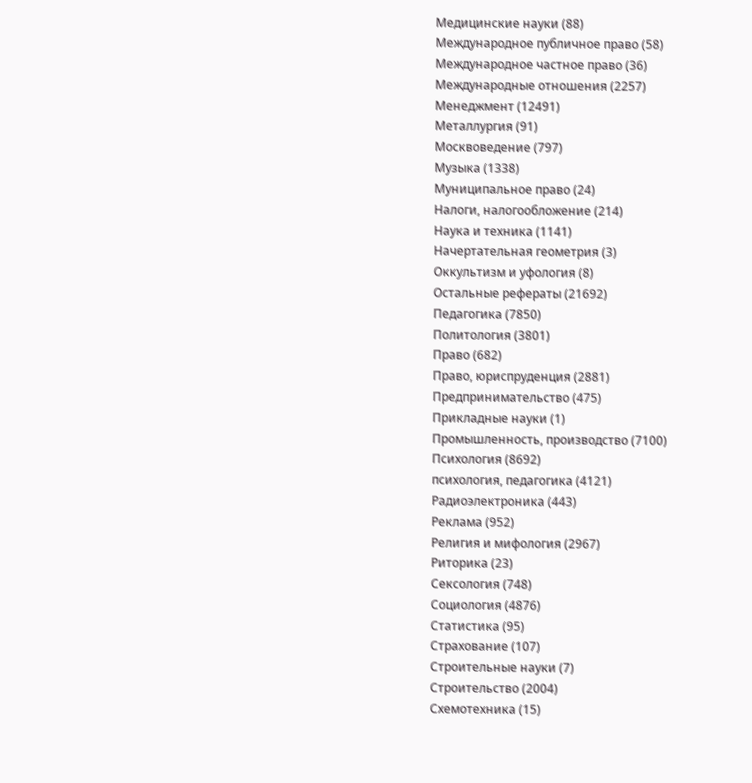Медицинские науки (88)
Международное публичное право (58)
Международное частное право (36)
Международные отношения (2257)
Менеджмент (12491)
Металлургия (91)
Москвоведение (797)
Музыка (1338)
Муниципальное право (24)
Налоги, налогообложение (214)
Наука и техника (1141)
Начертательная геометрия (3)
Оккультизм и уфология (8)
Остальные рефераты (21692)
Педагогика (7850)
Политология (3801)
Право (682)
Право, юриспруденция (2881)
Предпринимательство (475)
Прикладные науки (1)
Промышленность, производство (7100)
Психология (8692)
психология, педагогика (4121)
Радиоэлектроника (443)
Реклама (952)
Религия и мифология (2967)
Риторика (23)
Сексология (748)
Социология (4876)
Статистика (95)
Страхование (107)
Строительные науки (7)
Строительство (2004)
Схемотехника (15)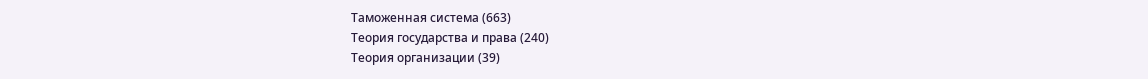Таможенная система (663)
Теория государства и права (240)
Теория организации (39)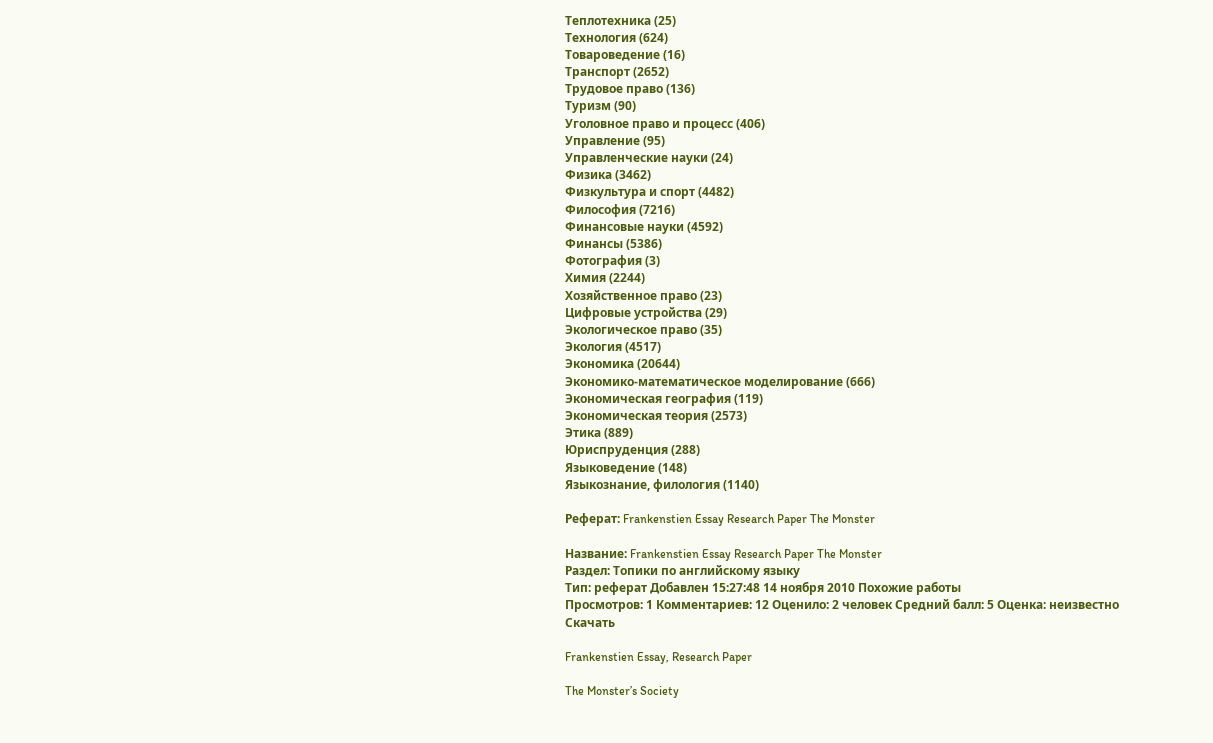Теплотехника (25)
Технология (624)
Товароведение (16)
Транспорт (2652)
Трудовое право (136)
Туризм (90)
Уголовное право и процесс (406)
Управление (95)
Управленческие науки (24)
Физика (3462)
Физкультура и спорт (4482)
Философия (7216)
Финансовые науки (4592)
Финансы (5386)
Фотография (3)
Химия (2244)
Хозяйственное право (23)
Цифровые устройства (29)
Экологическое право (35)
Экология (4517)
Экономика (20644)
Экономико-математическое моделирование (666)
Экономическая география (119)
Экономическая теория (2573)
Этика (889)
Юриспруденция (288)
Языковедение (148)
Языкознание, филология (1140)

Реферат: Frankenstien Essay Research Paper The Monster

Название: Frankenstien Essay Research Paper The Monster
Раздел: Топики по английскому языку
Тип: реферат Добавлен 15:27:48 14 ноября 2010 Похожие работы
Просмотров: 1 Комментариев: 12 Оценило: 2 человек Средний балл: 5 Оценка: неизвестно     Скачать

Frankenstien Essay, Research Paper

The Monster’s Society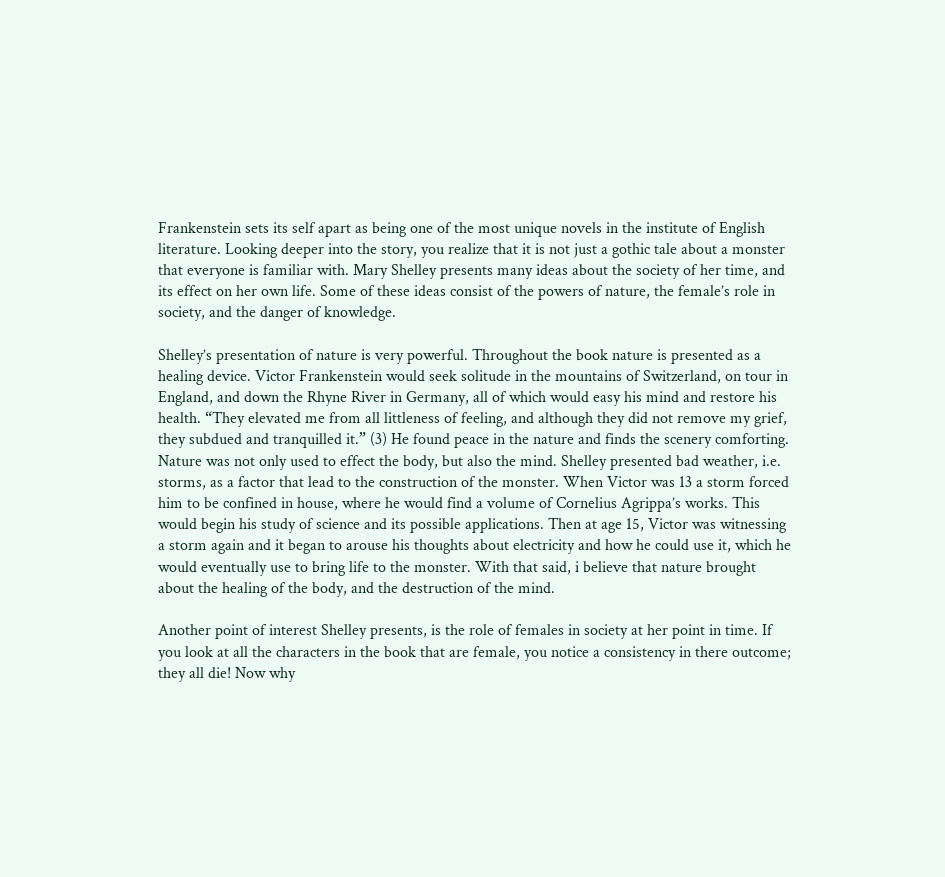Frankenstein sets its self apart as being one of the most unique novels in the institute of English literature. Looking deeper into the story, you realize that it is not just a gothic tale about a monster that everyone is familiar with. Mary Shelley presents many ideas about the society of her time, and its effect on her own life. Some of these ideas consist of the powers of nature, the female’s role in society, and the danger of knowledge.

Shelley’s presentation of nature is very powerful. Throughout the book nature is presented as a healing device. Victor Frankenstein would seek solitude in the mountains of Switzerland, on tour in England, and down the Rhyne River in Germany, all of which would easy his mind and restore his health. “They elevated me from all littleness of feeling, and although they did not remove my grief, they subdued and tranquilled it.” (3) He found peace in the nature and finds the scenery comforting. Nature was not only used to effect the body, but also the mind. Shelley presented bad weather, i.e. storms, as a factor that lead to the construction of the monster. When Victor was 13 a storm forced him to be confined in house, where he would find a volume of Cornelius Agrippa’s works. This would begin his study of science and its possible applications. Then at age 15, Victor was witnessing a storm again and it began to arouse his thoughts about electricity and how he could use it, which he would eventually use to bring life to the monster. With that said, i believe that nature brought about the healing of the body, and the destruction of the mind.

Another point of interest Shelley presents, is the role of females in society at her point in time. If you look at all the characters in the book that are female, you notice a consistency in there outcome; they all die! Now why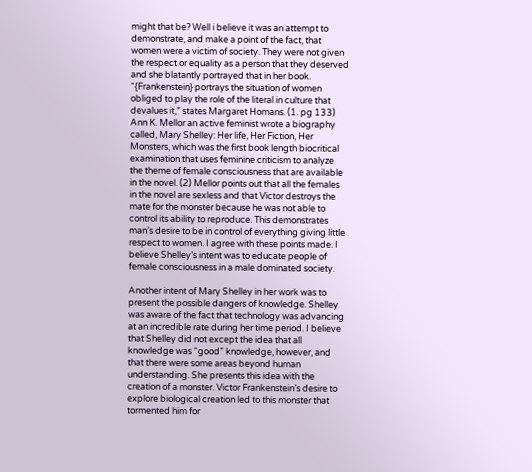might that be? Well i believe it was an attempt to demonstrate, and make a point of the fact, that women were a victim of society. They were not given the respect or equality as a person that they deserved and she blatantly portrayed that in her book. “{Frankenstein} portrays the situation of women obliged to play the role of the literal in culture that devalues it,” states Margaret Homans. (1. pg 133) Ann K. Mellor an active feminist wrote a biography called, Mary Shelley: Her life, Her Fiction, Her Monsters, which was the first book length biocritical examination that uses feminine criticism to analyze the theme of female consciousness that are available in the novel. (2) Mellor points out that all the females in the novel are sexless and that Victor destroys the mate for the monster because he was not able to control its ability to reproduce. This demonstrates man’s desire to be in control of everything giving little respect to women. I agree with these points made. I believe Shelley’s intent was to educate people of female consciousness in a male dominated society.

Another intent of Mary Shelley in her work was to present the possible dangers of knowledge. Shelley was aware of the fact that technology was advancing at an incredible rate during her time period. I believe that Shelley did not except the idea that all knowledge was “good” knowledge, however, and that there were some areas beyond human understanding. She presents this idea with the creation of a monster. Victor Frankenstein’s desire to explore biological creation led to this monster that tormented him for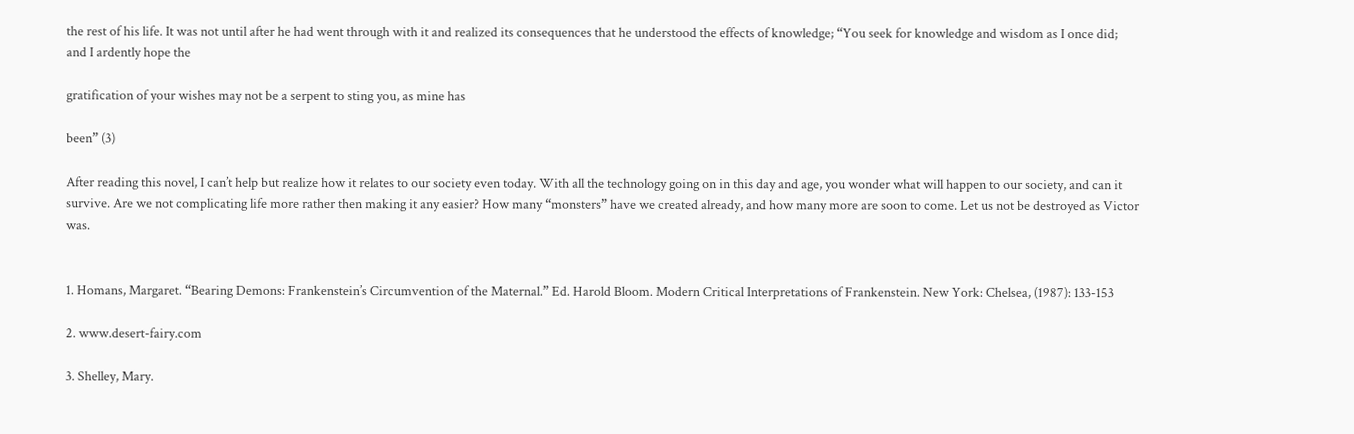the rest of his life. It was not until after he had went through with it and realized its consequences that he understood the effects of knowledge; “You seek for knowledge and wisdom as I once did; and I ardently hope the

gratification of your wishes may not be a serpent to sting you, as mine has

been” (3)

After reading this novel, I can’t help but realize how it relates to our society even today. With all the technology going on in this day and age, you wonder what will happen to our society, and can it survive. Are we not complicating life more rather then making it any easier? How many “monsters” have we created already, and how many more are soon to come. Let us not be destroyed as Victor was.


1. Homans, Margaret. “Bearing Demons: Frankenstein’s Circumvention of the Maternal.” Ed. Harold Bloom. Modern Critical Interpretations of Frankenstein. New York: Chelsea, (1987): 133-153

2. www.desert-fairy.com

3. Shelley, Mary.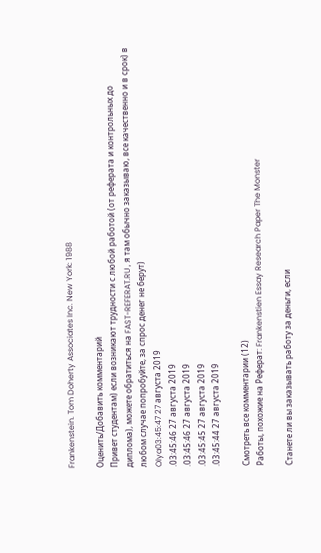Frankenstein. Tom Doherty Associates Inc. New York: 1988

Оценить/Добавить комментарий
Привет студентам) если возникают трудности с любой работой (от реферата и контрольных до диплома), можете обратиться на FAST-REFERAT.RU , я там обычно заказываю, все качественно и в срок) в любом случае попробуйте, за спрос денег не берут)
Olya03:45:47 27 августа 2019
.03:45:46 27 августа 2019
.03:45:46 27 августа 2019
.03:45:45 27 августа 2019
.03:45:44 27 августа 2019

Смотреть все комментарии (12)
Работы, похожие на Реферат: Frankenstien Essay Research Paper The Monster

Станете ли вы заказывать работу за деньги, если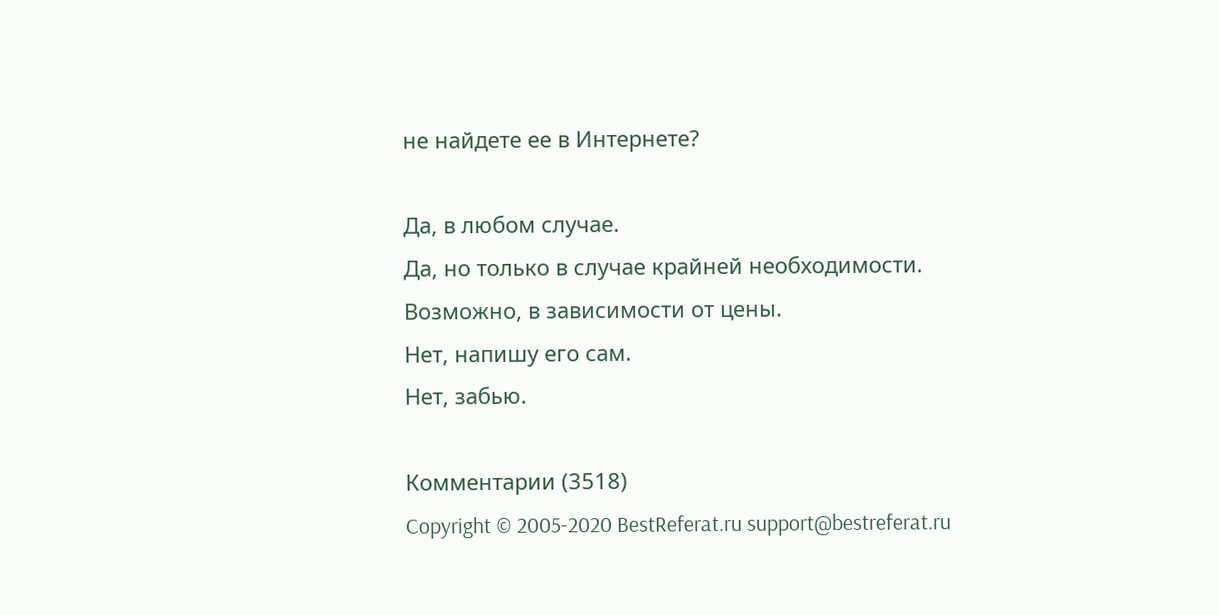не найдете ее в Интернете?

Да, в любом случае.
Да, но только в случае крайней необходимости.
Возможно, в зависимости от цены.
Нет, напишу его сам.
Нет, забью.

Комментарии (3518)
Copyright © 2005-2020 BestReferat.ru support@bestreferat.ru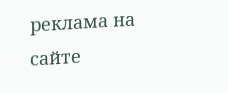реклама на сайте